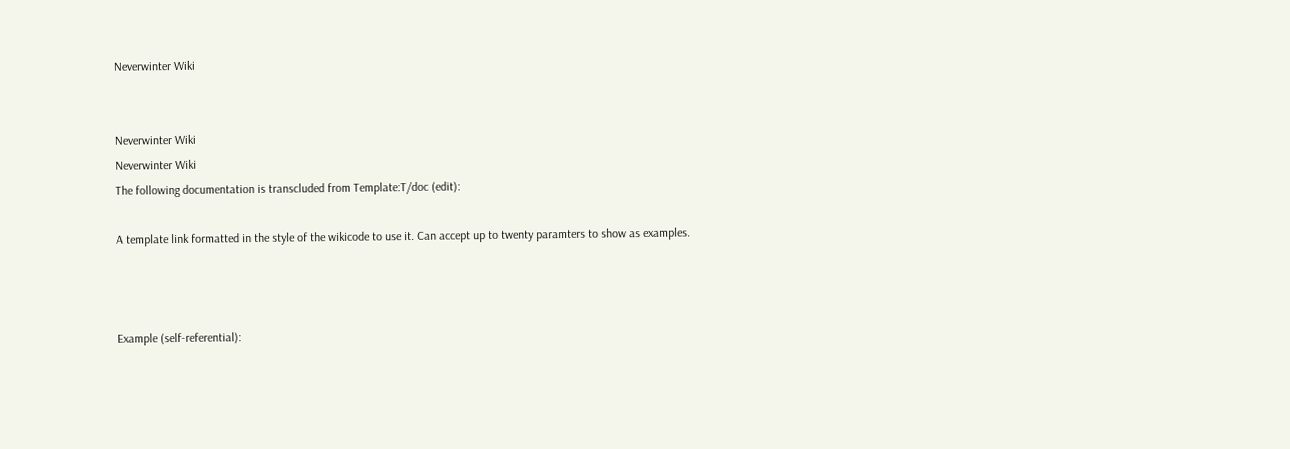Neverwinter Wiki


Neverwinter Wiki
Neverwinter Wiki
The following documentation is transcluded from Template:T/doc (edit):

A template link formatted in the style of the wikicode to use it. Can accept up to twenty paramters to show as examples.



Example (self-referential):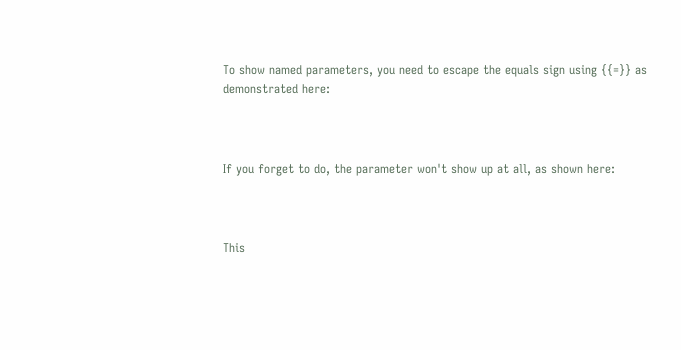To show named parameters, you need to escape the equals sign using {{=}} as demonstrated here:



If you forget to do, the parameter won't show up at all, as shown here:



This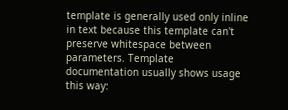template is generally used only inline in text because this template can't preserve whitespace between parameters. Template documentation usually shows usage this way: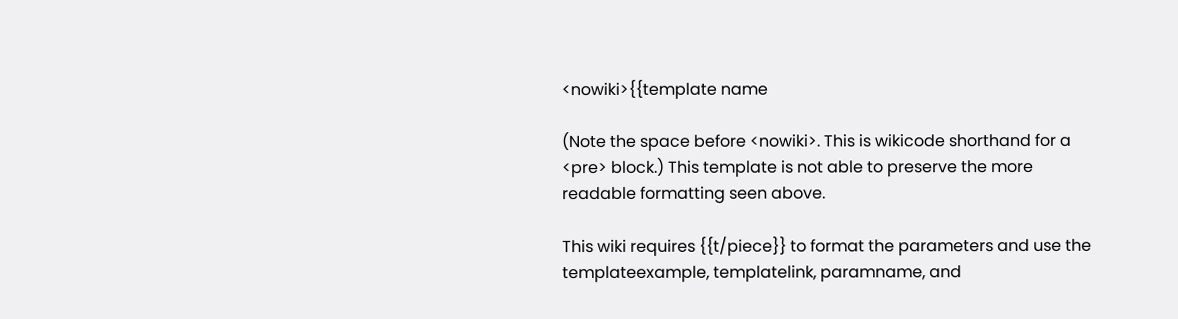<nowiki>{{template name

(Note the space before <nowiki>. This is wikicode shorthand for a <pre> block.) This template is not able to preserve the more readable formatting seen above.

This wiki requires {{t/piece}} to format the parameters and use the templateexample, templatelink, paramname, and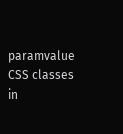paramvalue CSS classes in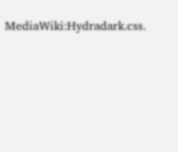MediaWiki:Hydradark.css.